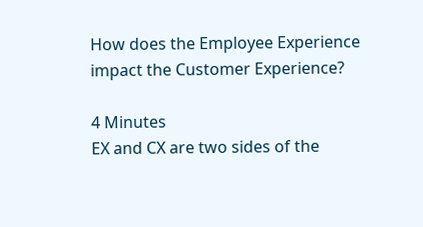How does the Employee Experience impact the Customer Experience?

4 Minutes
EX and CX are two sides of the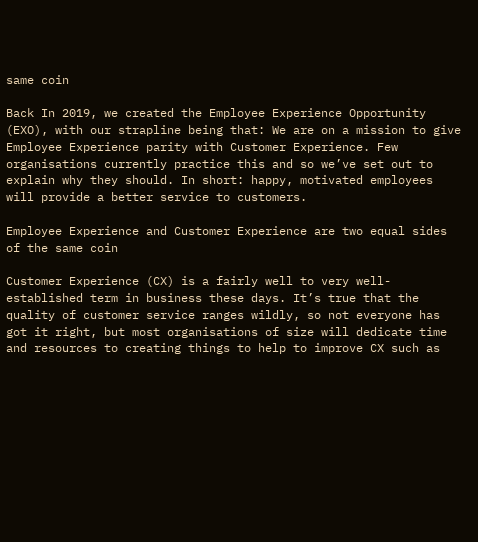same coin

Back In 2019, we created the Employee Experience Opportunity (EXO), with our strapline being that: We are on a mission to give Employee Experience parity with Customer Experience. Few organisations currently practice this and so we’ve set out to explain why they should. In short: happy, motivated employees will provide a better service to customers.

Employee Experience and Customer Experience are two equal sides of the same coin

Customer Experience (CX) is a fairly well to very well-established term in business these days. It’s true that the quality of customer service ranges wildly, so not everyone has got it right, but most organisations of size will dedicate time and resources to creating things to help to improve CX such as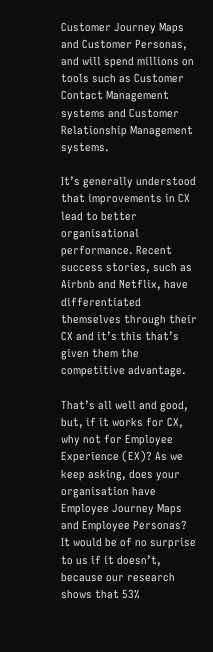Customer Journey Maps and Customer Personas, and will spend millions on tools such as Customer Contact Management systems and Customer Relationship Management systems.

It’s generally understood that improvements in CX lead to better organisational performance. Recent success stories, such as Airbnb and Netflix, have differentiated themselves through their CX and it’s this that’s given them the competitive advantage.

That’s all well and good, but, if it works for CX, why not for Employee Experience (EX)? As we keep asking, does your organisation have Employee Journey Maps and Employee Personas? It would be of no surprise to us if it doesn’t, because our research shows that 53%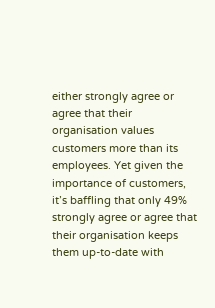either strongly agree or agree that their organisation values customers more than its employees. Yet given the importance of customers, it’s baffling that only 49% strongly agree or agree that their organisation keeps them up-to-date with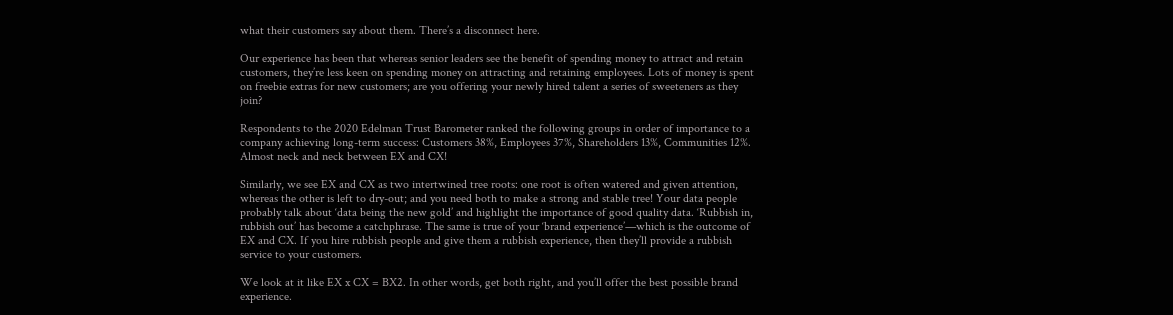what their customers say about them. There’s a disconnect here.

Our experience has been that whereas senior leaders see the benefit of spending money to attract and retain customers, they’re less keen on spending money on attracting and retaining employees. Lots of money is spent on freebie extras for new customers; are you offering your newly hired talent a series of sweeteners as they join?

Respondents to the 2020 Edelman Trust Barometer ranked the following groups in order of importance to a company achieving long-term success: Customers 38%, Employees 37%, Shareholders 13%, Communities 12%. Almost neck and neck between EX and CX!

Similarly, we see EX and CX as two intertwined tree roots: one root is often watered and given attention, whereas the other is left to dry-out; and you need both to make a strong and stable tree! Your data people probably talk about ‘data being the new gold’ and highlight the importance of good quality data. ‘Rubbish in, rubbish out’ has become a catchphrase. The same is true of your ‘brand experience’—which is the outcome of EX and CX. If you hire rubbish people and give them a rubbish experience, then they’ll provide a rubbish service to your customers.

We look at it like EX x CX = BX2. In other words, get both right, and you’ll offer the best possible brand experience.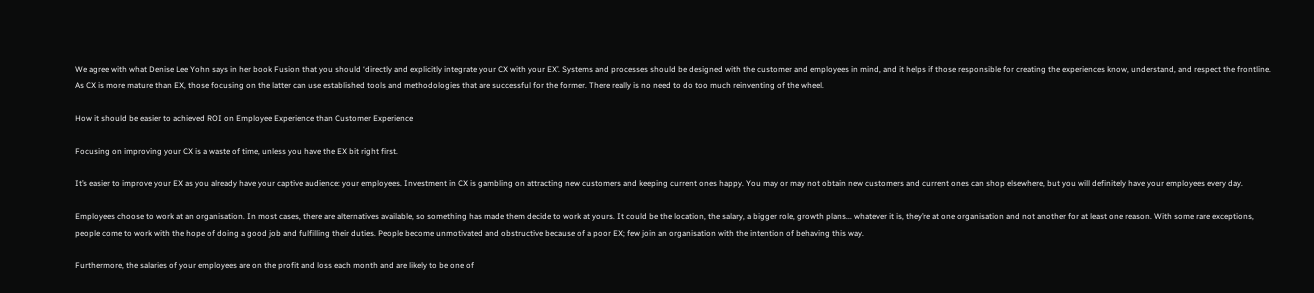We agree with what Denise Lee Yohn says in her book Fusion that you should ‘directly and explicitly integrate your CX with your EX’. Systems and processes should be designed with the customer and employees in mind, and it helps if those responsible for creating the experiences know, understand, and respect the frontline. As CX is more mature than EX, those focusing on the latter can use established tools and methodologies that are successful for the former. There really is no need to do too much reinventing of the wheel.

How it should be easier to achieved ROI on Employee Experience than Customer Experience

Focusing on improving your CX is a waste of time, unless you have the EX bit right first.

It’s easier to improve your EX as you already have your captive audience: your employees. Investment in CX is gambling on attracting new customers and keeping current ones happy. You may or may not obtain new customers and current ones can shop elsewhere, but you will definitely have your employees every day.

Employees choose to work at an organisation. In most cases, there are alternatives available, so something has made them decide to work at yours. It could be the location, the salary, a bigger role, growth plans... whatever it is, they’re at one organisation and not another for at least one reason. With some rare exceptions, people come to work with the hope of doing a good job and fulfilling their duties. People become unmotivated and obstructive because of a poor EX; few join an organisation with the intention of behaving this way.

Furthermore, the salaries of your employees are on the profit and loss each month and are likely to be one of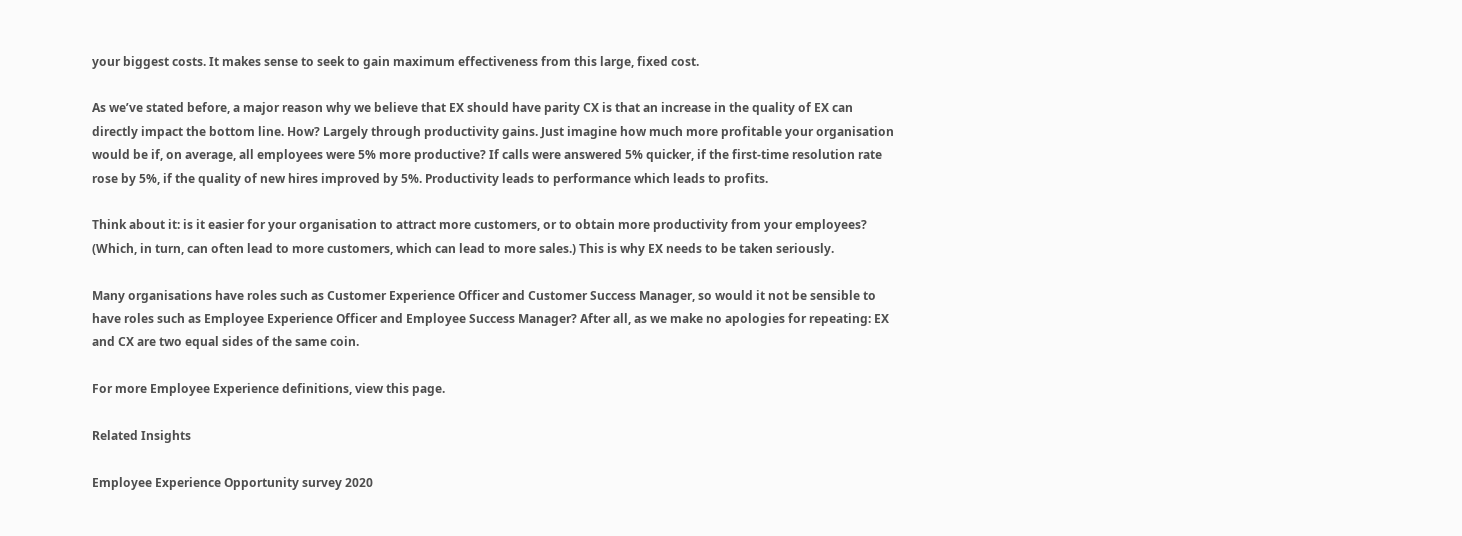your biggest costs. It makes sense to seek to gain maximum effectiveness from this large, fixed cost.

As we’ve stated before, a major reason why we believe that EX should have parity CX is that an increase in the quality of EX can directly impact the bottom line. How? Largely through productivity gains. Just imagine how much more profitable your organisation would be if, on average, all employees were 5% more productive? If calls were answered 5% quicker, if the first-time resolution rate rose by 5%, if the quality of new hires improved by 5%. Productivity leads to performance which leads to profits.

Think about it: is it easier for your organisation to attract more customers, or to obtain more productivity from your employees? (Which, in turn, can often lead to more customers, which can lead to more sales.) This is why EX needs to be taken seriously.

Many organisations have roles such as Customer Experience Officer and Customer Success Manager, so would it not be sensible to have roles such as Employee Experience Officer and Employee Success Manager? After all, as we make no apologies for repeating: EX and CX are two equal sides of the same coin.

For more Employee Experience definitions, view this page.

Related Insights

Employee Experience Opportunity survey 2020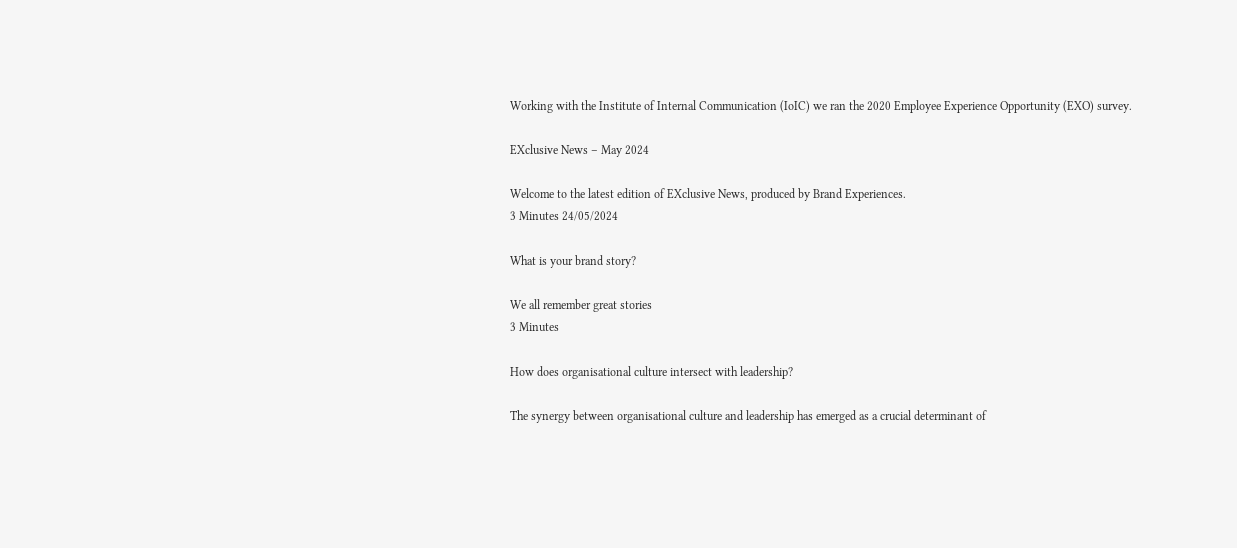Working with the Institute of Internal Communication (IoIC) we ran the 2020 Employee Experience Opportunity (EXO) survey.

EXclusive News – May 2024

Welcome to the latest edition of EXclusive News, produced by Brand Experiences.
3 Minutes 24/05/2024

What is your brand story?

We all remember great stories
3 Minutes

How does organisational culture intersect with leadership?

The synergy between organisational culture and leadership has emerged as a crucial determinant of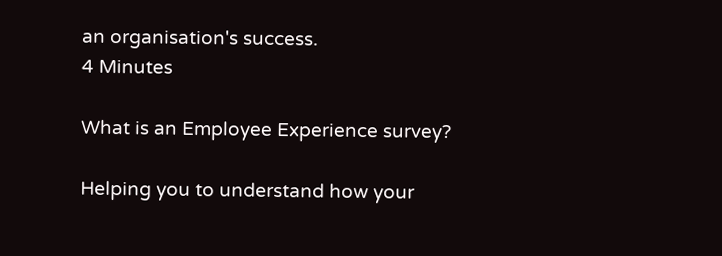an organisation's success.
4 Minutes

What is an Employee Experience survey?

Helping you to understand how your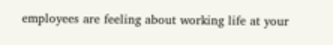employees are feeling about working life at your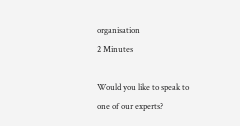organisation
2 Minutes

Would you like to speak to one of our experts?